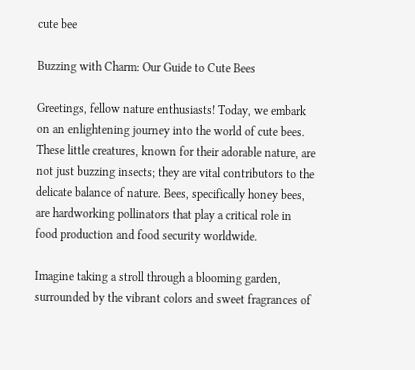cute bee

Buzzing with Charm: Our Guide to Cute Bees

Greetings, fellow nature enthusiasts! Today, we embark on an enlightening journey into the world of cute bees. These little creatures, known for their adorable nature, are not just buzzing insects; they are vital contributors to the delicate balance of nature. Bees, specifically honey bees, are hardworking pollinators that play a critical role in food production and food security worldwide.

Imagine taking a stroll through a blooming garden, surrounded by the vibrant colors and sweet fragrances of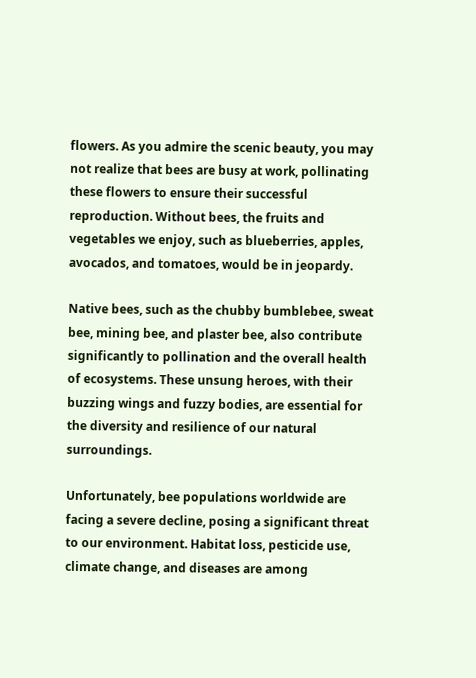flowers. As you admire the scenic beauty, you may not realize that bees are busy at work, pollinating these flowers to ensure their successful reproduction. Without bees, the fruits and vegetables we enjoy, such as blueberries, apples, avocados, and tomatoes, would be in jeopardy.

Native bees, such as the chubby bumblebee, sweat bee, mining bee, and plaster bee, also contribute significantly to pollination and the overall health of ecosystems. These unsung heroes, with their buzzing wings and fuzzy bodies, are essential for the diversity and resilience of our natural surroundings.

Unfortunately, bee populations worldwide are facing a severe decline, posing a significant threat to our environment. Habitat loss, pesticide use, climate change, and diseases are among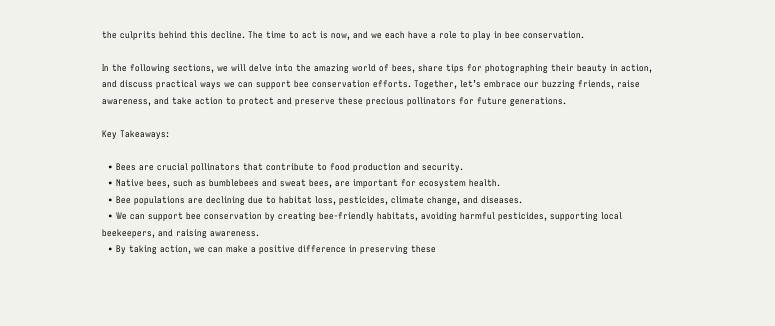the culprits behind this decline. The time to act is now, and we each have a role to play in bee conservation.

In the following sections, we will delve into the amazing world of bees, share tips for photographing their beauty in action, and discuss practical ways we can support bee conservation efforts. Together, let’s embrace our buzzing friends, raise awareness, and take action to protect and preserve these precious pollinators for future generations.

Key Takeaways:

  • Bees are crucial pollinators that contribute to food production and security.
  • Native bees, such as bumblebees and sweat bees, are important for ecosystem health.
  • Bee populations are declining due to habitat loss, pesticides, climate change, and diseases.
  • We can support bee conservation by creating bee-friendly habitats, avoiding harmful pesticides, supporting local beekeepers, and raising awareness.
  • By taking action, we can make a positive difference in preserving these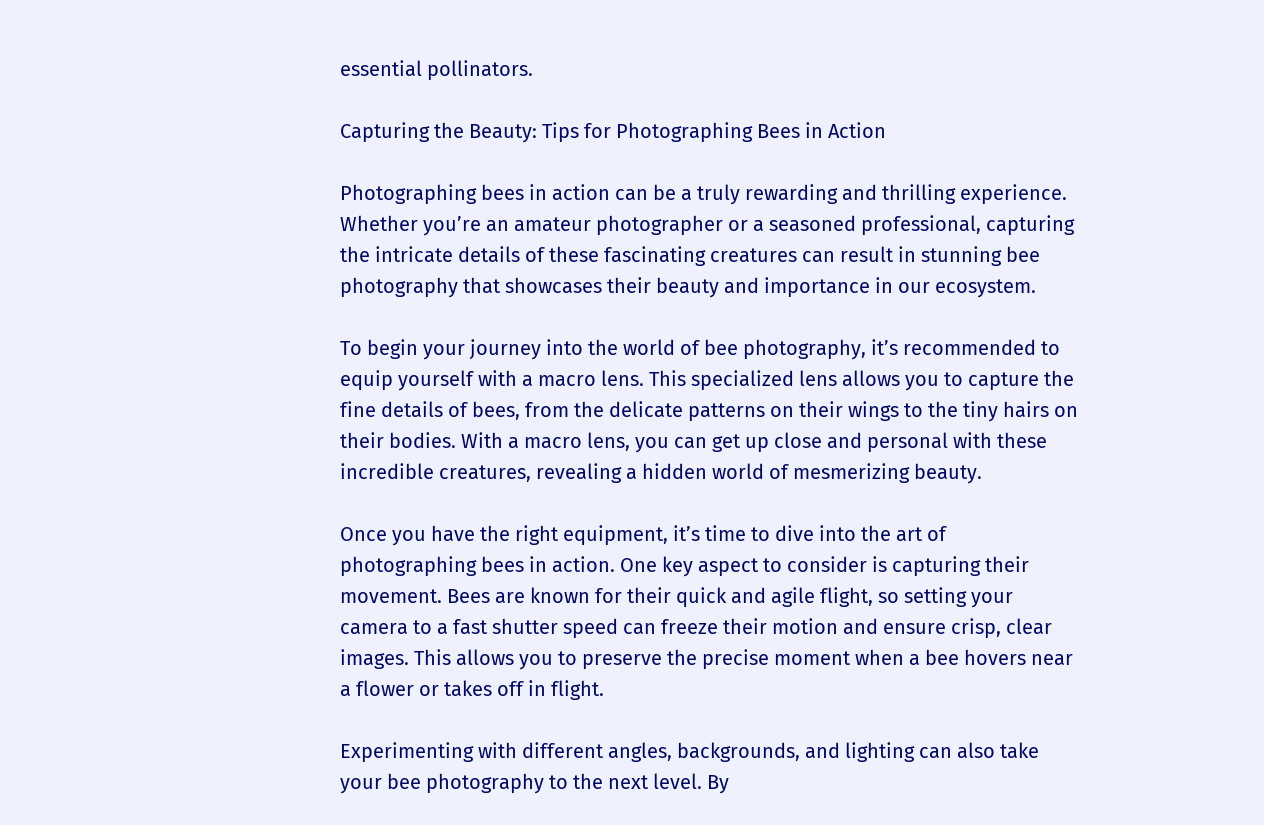essential pollinators.

Capturing the Beauty: Tips for Photographing Bees in Action

Photographing bees in action can be a truly rewarding and thrilling experience. Whether you’re an amateur photographer or a seasoned professional, capturing the intricate details of these fascinating creatures can result in stunning bee photography that showcases their beauty and importance in our ecosystem.

To begin your journey into the world of bee photography, it’s recommended to equip yourself with a macro lens. This specialized lens allows you to capture the fine details of bees, from the delicate patterns on their wings to the tiny hairs on their bodies. With a macro lens, you can get up close and personal with these incredible creatures, revealing a hidden world of mesmerizing beauty.

Once you have the right equipment, it’s time to dive into the art of photographing bees in action. One key aspect to consider is capturing their movement. Bees are known for their quick and agile flight, so setting your camera to a fast shutter speed can freeze their motion and ensure crisp, clear images. This allows you to preserve the precise moment when a bee hovers near a flower or takes off in flight.

Experimenting with different angles, backgrounds, and lighting can also take your bee photography to the next level. By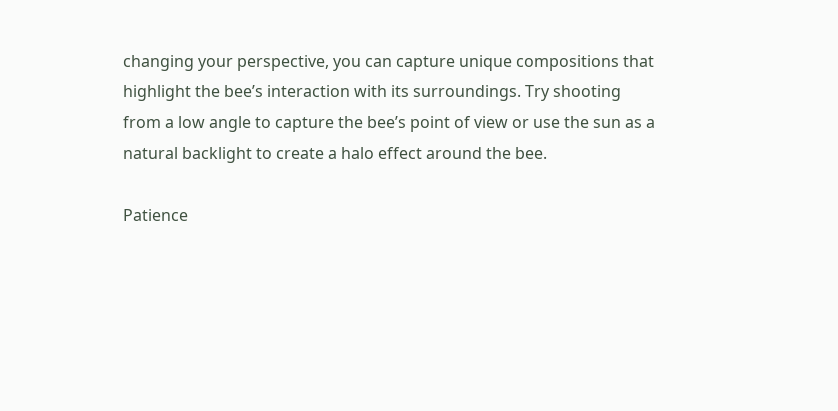changing your perspective, you can capture unique compositions that highlight the bee’s interaction with its surroundings. Try shooting from a low angle to capture the bee’s point of view or use the sun as a natural backlight to create a halo effect around the bee.

Patience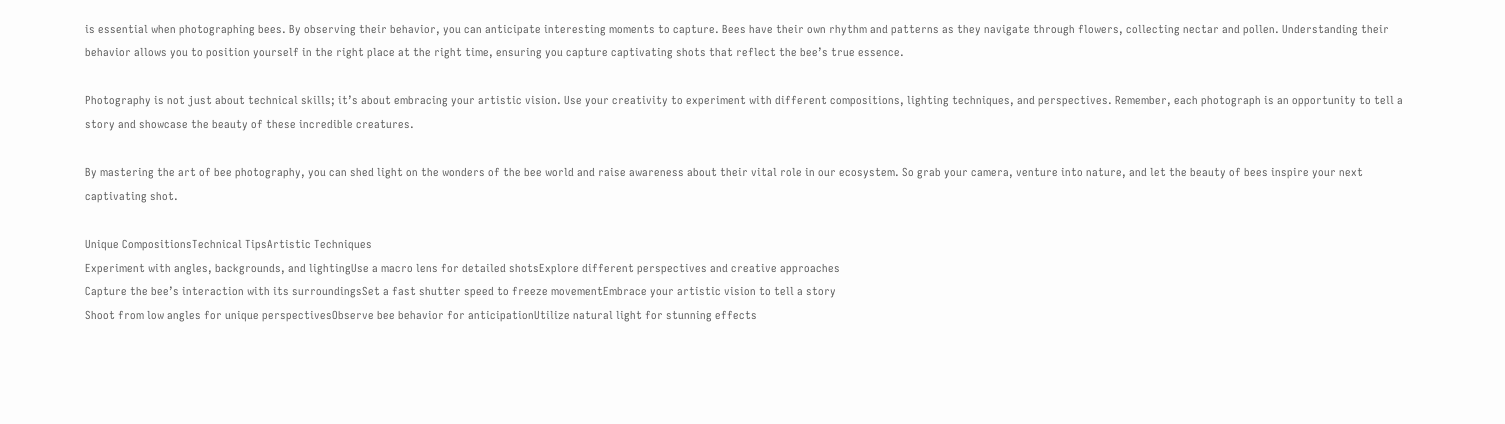is essential when photographing bees. By observing their behavior, you can anticipate interesting moments to capture. Bees have their own rhythm and patterns as they navigate through flowers, collecting nectar and pollen. Understanding their behavior allows you to position yourself in the right place at the right time, ensuring you capture captivating shots that reflect the bee’s true essence.

Photography is not just about technical skills; it’s about embracing your artistic vision. Use your creativity to experiment with different compositions, lighting techniques, and perspectives. Remember, each photograph is an opportunity to tell a story and showcase the beauty of these incredible creatures.

By mastering the art of bee photography, you can shed light on the wonders of the bee world and raise awareness about their vital role in our ecosystem. So grab your camera, venture into nature, and let the beauty of bees inspire your next captivating shot.

Unique CompositionsTechnical TipsArtistic Techniques
Experiment with angles, backgrounds, and lightingUse a macro lens for detailed shotsExplore different perspectives and creative approaches
Capture the bee’s interaction with its surroundingsSet a fast shutter speed to freeze movementEmbrace your artistic vision to tell a story
Shoot from low angles for unique perspectivesObserve bee behavior for anticipationUtilize natural light for stunning effects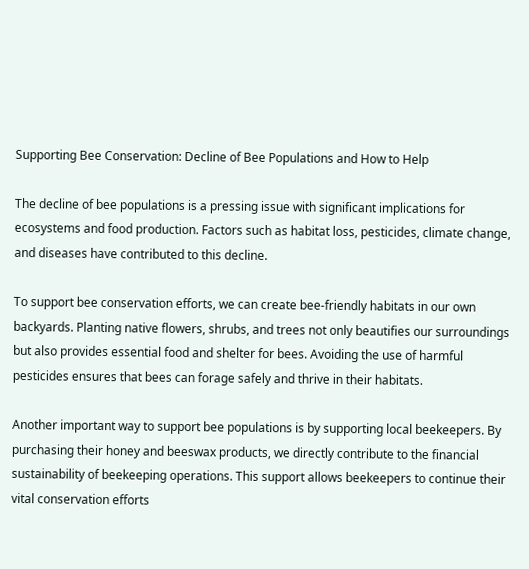Supporting Bee Conservation: Decline of Bee Populations and How to Help

The decline of bee populations is a pressing issue with significant implications for ecosystems and food production. Factors such as habitat loss, pesticides, climate change, and diseases have contributed to this decline.

To support bee conservation efforts, we can create bee-friendly habitats in our own backyards. Planting native flowers, shrubs, and trees not only beautifies our surroundings but also provides essential food and shelter for bees. Avoiding the use of harmful pesticides ensures that bees can forage safely and thrive in their habitats.

Another important way to support bee populations is by supporting local beekeepers. By purchasing their honey and beeswax products, we directly contribute to the financial sustainability of beekeeping operations. This support allows beekeepers to continue their vital conservation efforts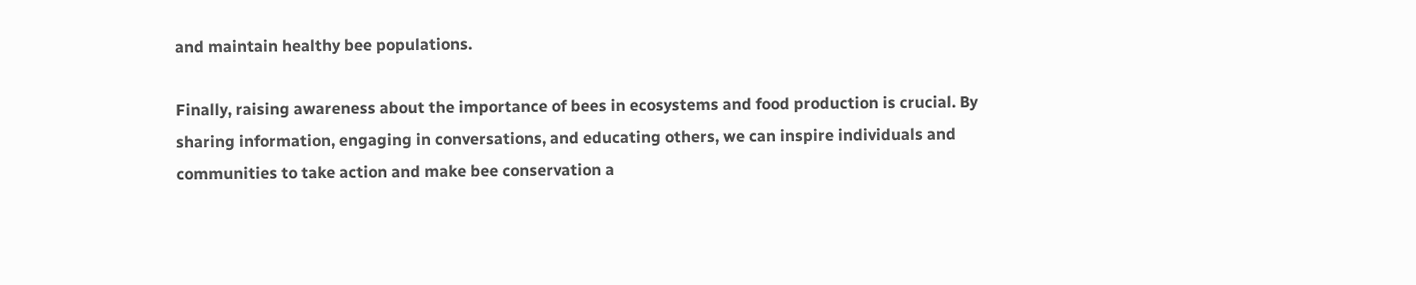and maintain healthy bee populations.

Finally, raising awareness about the importance of bees in ecosystems and food production is crucial. By sharing information, engaging in conversations, and educating others, we can inspire individuals and communities to take action and make bee conservation a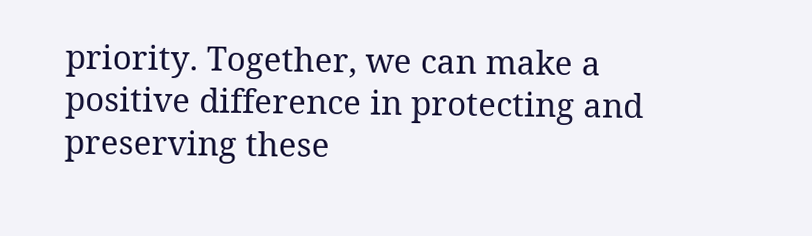priority. Together, we can make a positive difference in protecting and preserving these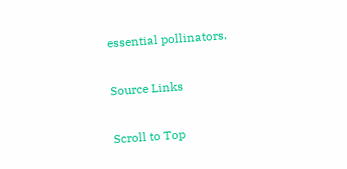essential pollinators.

Source Links

Scroll to Top